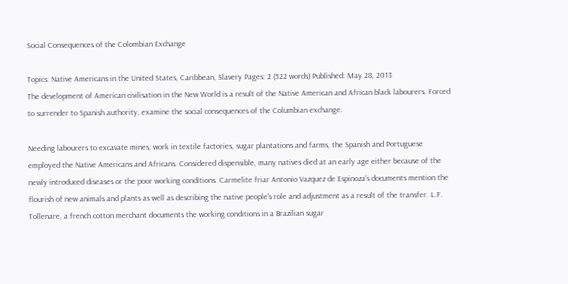Social Consequences of the Colombian Exchange

Topics: Native Americans in the United States, Caribbean, Slavery Pages: 2 (522 words) Published: May 28, 2013
The development of American civilisation in the New World is a result of the Native American and African black labourers. Forced to surrender to Spanish authority, examine the social consequences of the Columbian exchange.

Needing labourers to excavate mines, work in textile factories, sugar plantations and farms, the Spanish and Portuguese employed the Native Americans and Africans. Considered dispensible, many natives died at an early age either because of the newly introduced diseases or the poor working conditions. Carmelite friar Antonio Vazquez de Espinoza's documents mention the flourish of new animals and plants as well as describing the native people's role and adjustment as a result of the transfer. L.F. Tollenare, a french cotton merchant documents the working conditions in a Brazilian sugar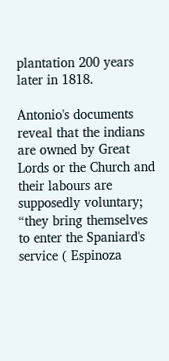plantation 200 years later in 1818.

Antonio's documents reveal that the indians are owned by Great Lords or the Church and their labours are supposedly voluntary; “they bring themselves to enter the Spaniard's service ( Espinoza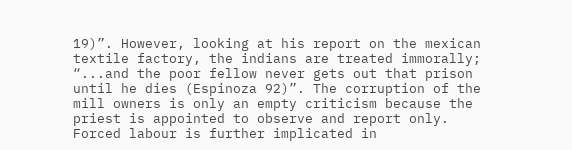19)”. However, looking at his report on the mexican textile factory, the indians are treated immorally; “...and the poor fellow never gets out that prison until he dies (Espinoza 92)”. The corruption of the mill owners is only an empty criticism because the priest is appointed to observe and report only. Forced labour is further implicated in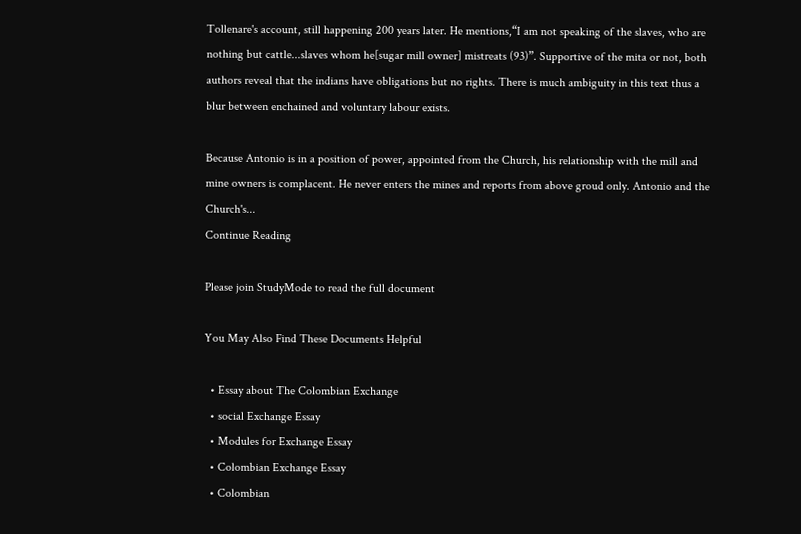Tollenare's account, still happening 200 years later. He mentions,“I am not speaking of the slaves, who are nothing but cattle...slaves whom he[sugar mill owner] mistreats (93)”. Supportive of the mita or not, both authors reveal that the indians have obligations but no rights. There is much ambiguity in this text thus a blur between enchained and voluntary labour exists.

Because Antonio is in a position of power, appointed from the Church, his relationship with the mill and mine owners is complacent. He never enters the mines and reports from above groud only. Antonio and the Church's...
Continue Reading

Please join StudyMode to read the full document

You May Also Find These Documents Helpful

  • Essay about The Colombian Exchange
  • social Exchange Essay
  • Modules for Exchange Essay
  • Colombian Exchange Essay
  • Colombian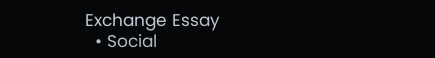Exchange Essay
  • Social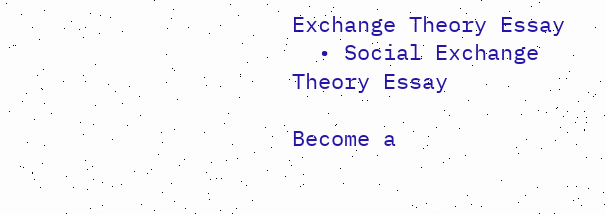Exchange Theory Essay
  • Social Exchange Theory Essay

Become a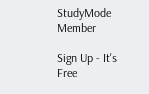StudyMode Member

Sign Up - It's Free